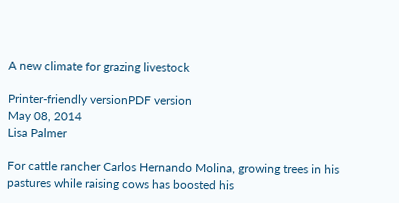A new climate for grazing livestock

Printer-friendly versionPDF version
May 08, 2014
Lisa Palmer

For cattle rancher Carlos Hernando Molina, growing trees in his pastures while raising cows has boosted his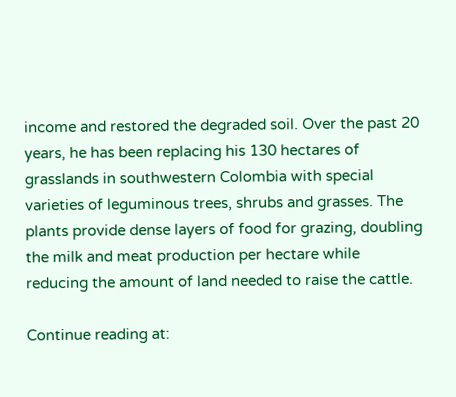income and restored the degraded soil. Over the past 20 years, he has been replacing his 130 hectares of grasslands in southwestern Colombia with special varieties of leguminous trees, shrubs and grasses. The plants provide dense layers of food for grazing, doubling the milk and meat production per hectare while reducing the amount of land needed to raise the cattle.

Continue reading at: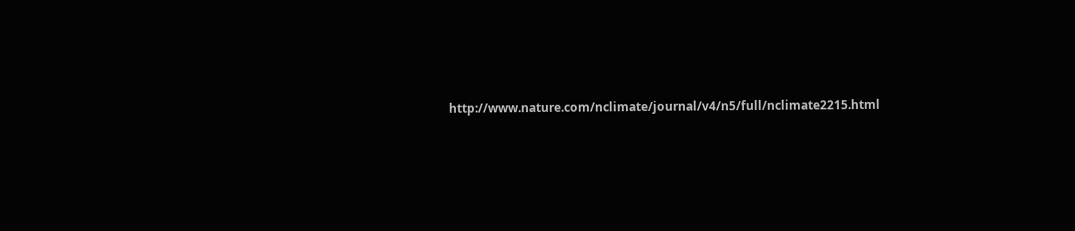http://www.nature.com/nclimate/journal/v4/n5/full/nclimate2215.html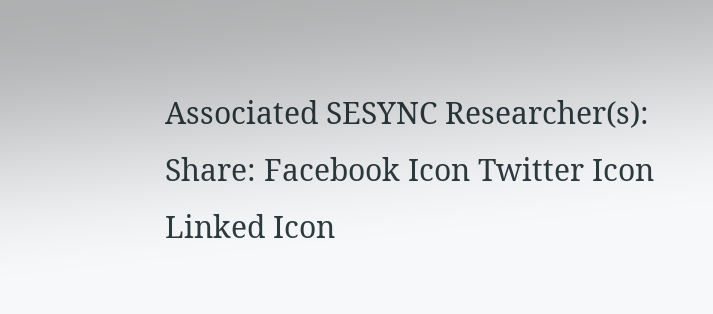Associated SESYNC Researcher(s):
Share: Facebook Icon Twitter Icon Linked Icon